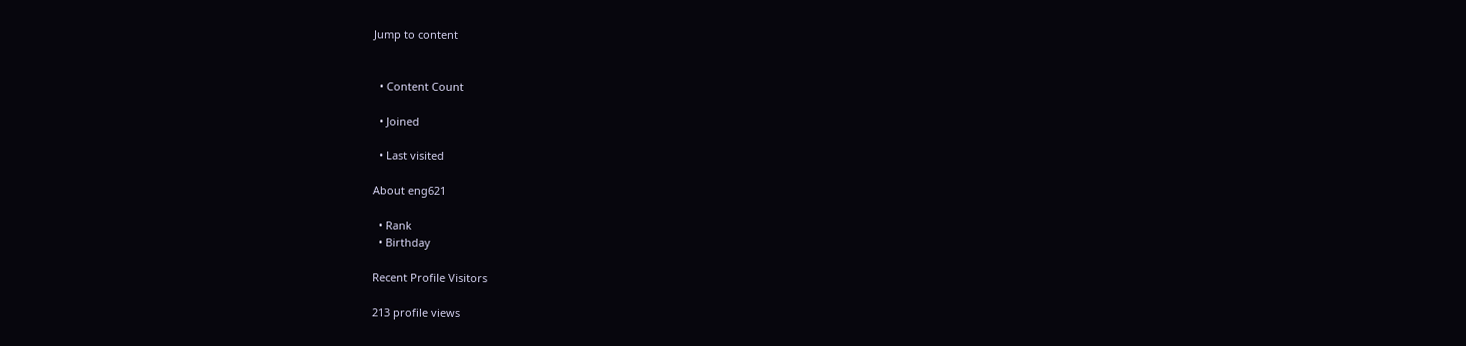Jump to content


  • Content Count

  • Joined

  • Last visited

About eng621

  • Rank
  • Birthday

Recent Profile Visitors

213 profile views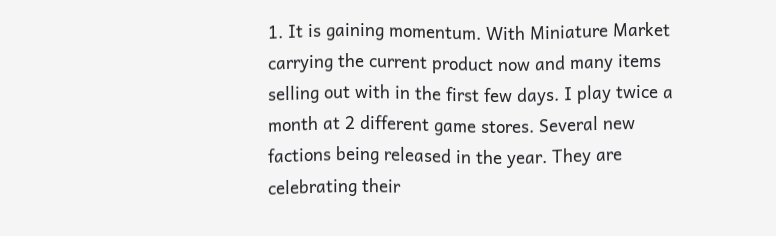1. It is gaining momentum. With Miniature Market carrying the current product now and many items selling out with in the first few days. I play twice a month at 2 different game stores. Several new factions being released in the year. They are celebrating their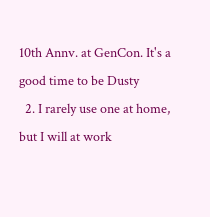10th Annv. at GenCon. It's a good time to be Dusty
  2. I rarely use one at home, but I will at work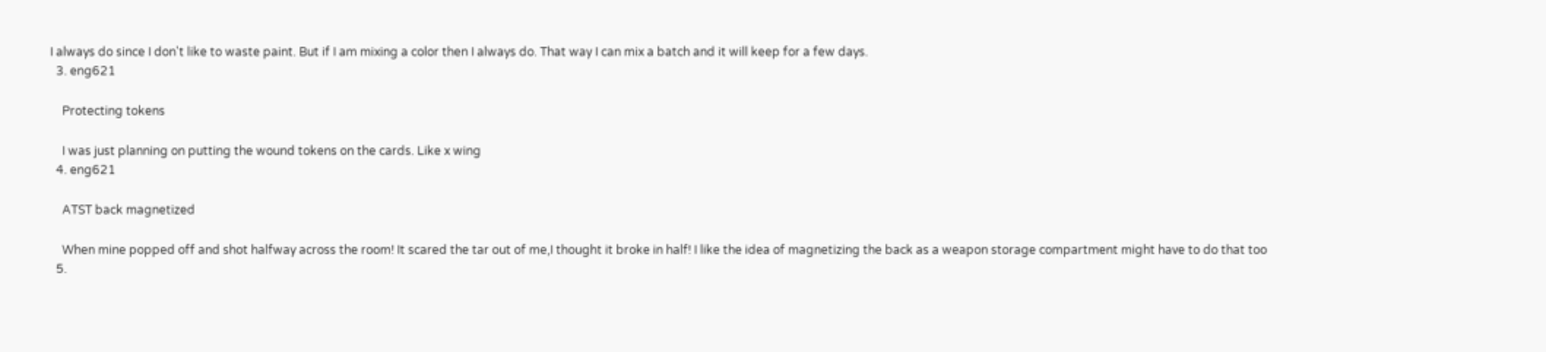I always do since I don't like to waste paint. But if I am mixing a color then I always do. That way I can mix a batch and it will keep for a few days.
  3. eng621

    Protecting tokens

    I was just planning on putting the wound tokens on the cards. Like x wing
  4. eng621

    ATST back magnetized

    When mine popped off and shot halfway across the room! It scared the tar out of me,I thought it broke in half! I like the idea of magnetizing the back as a weapon storage compartment might have to do that too
  5.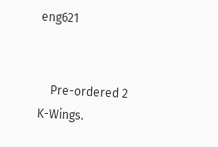eng621


    Pre-ordered 2 K-Wings.